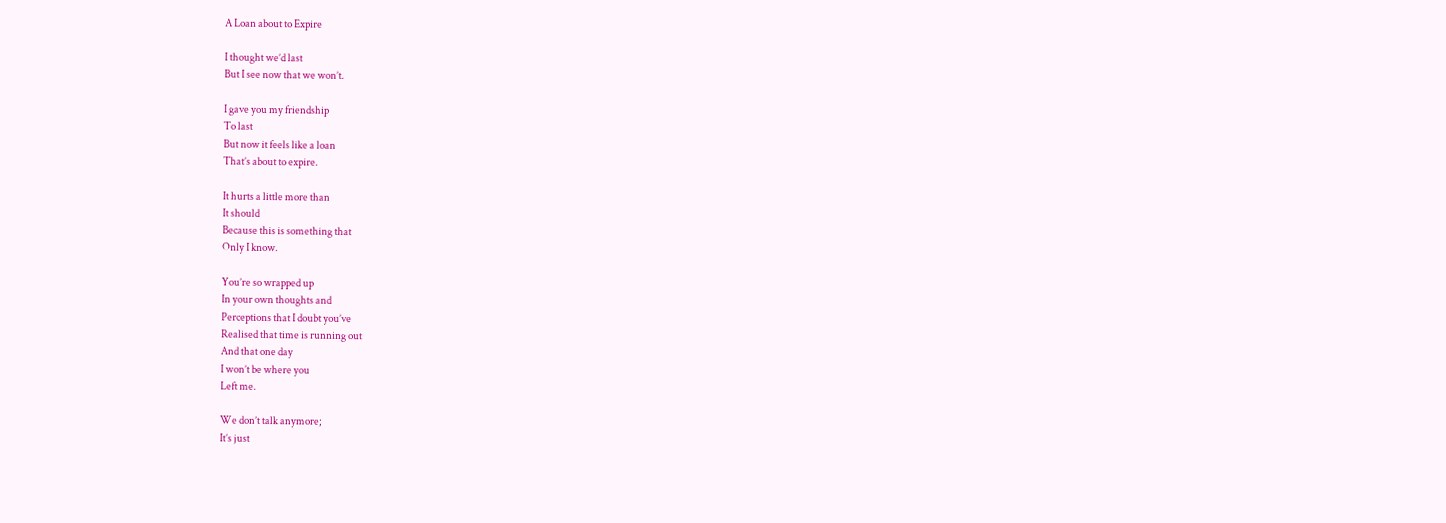A Loan about to Expire

I thought we’d last
But I see now that we won’t.

I gave you my friendship
To last
But now it feels like a loan
That’s about to expire.

It hurts a little more than
It should
Because this is something that
Only I know.

You’re so wrapped up
In your own thoughts and
Perceptions that I doubt you’ve
Realised that time is running out
And that one day
I won’t be where you
Left me.

We don’t talk anymore;
It’s just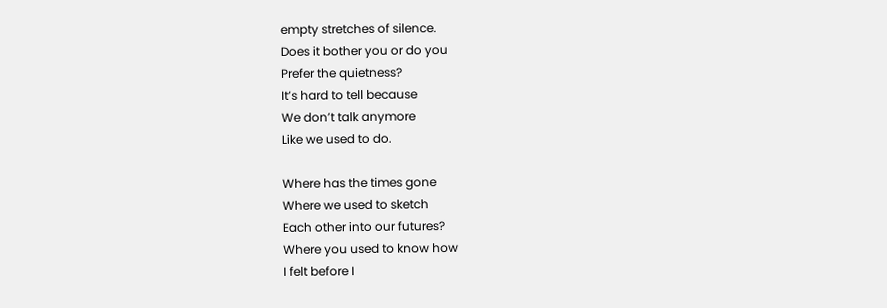empty stretches of silence.
Does it bother you or do you
Prefer the quietness?
It’s hard to tell because
We don’t talk anymore
Like we used to do.

Where has the times gone
Where we used to sketch
Each other into our futures?
Where you used to know how
I felt before I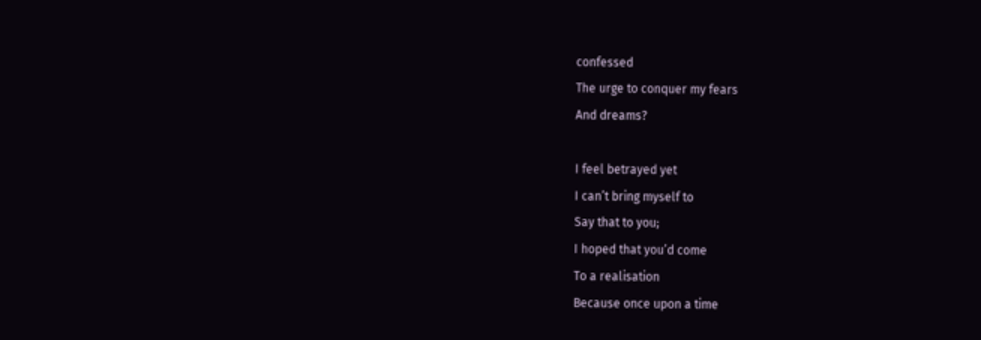confessed
The urge to conquer my fears
And dreams?

I feel betrayed yet
I can’t bring myself to
Say that to you;
I hoped that you’d come
To a realisation
Because once upon a time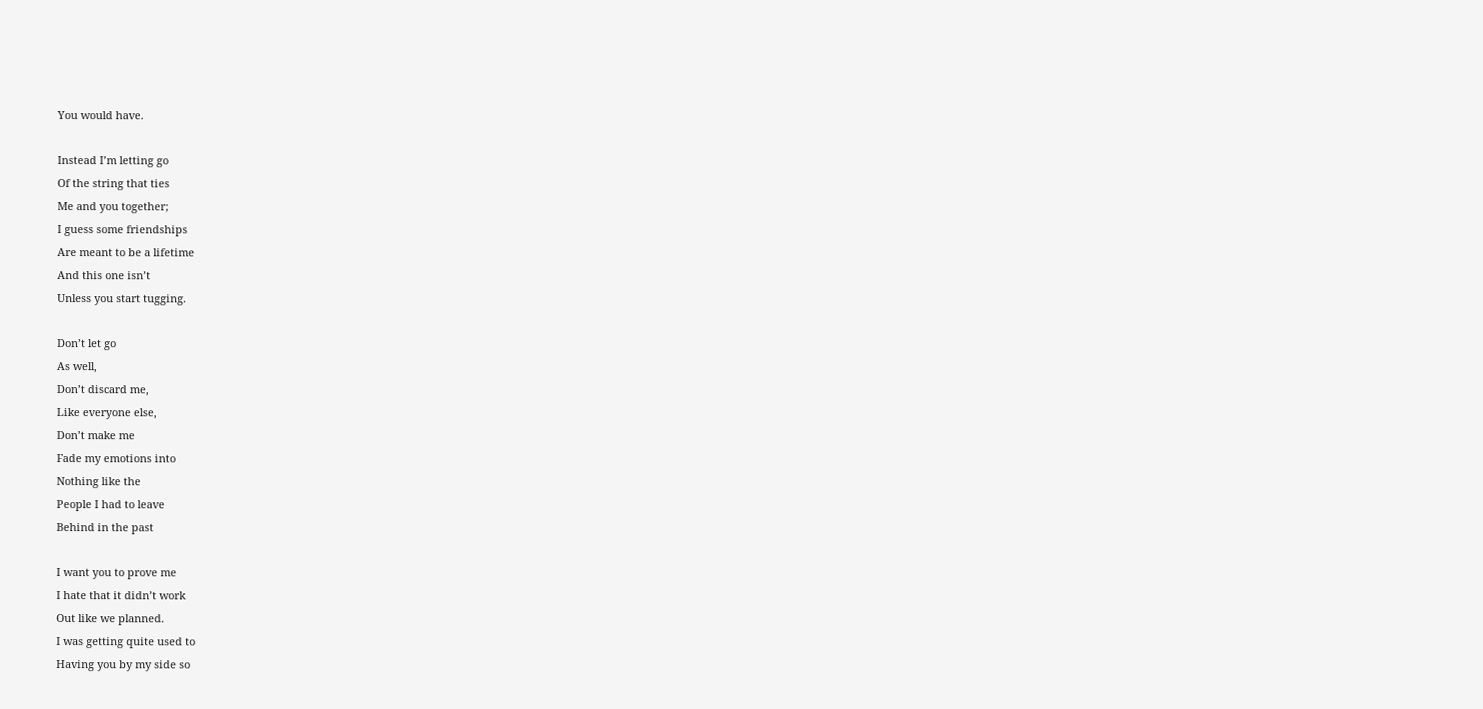You would have.

Instead I’m letting go
Of the string that ties
Me and you together;
I guess some friendships
Are meant to be a lifetime
And this one isn’t
Unless you start tugging.

Don’t let go
As well,
Don’t discard me,
Like everyone else,
Don’t make me
Fade my emotions into
Nothing like the
People I had to leave
Behind in the past

I want you to prove me
I hate that it didn’t work
Out like we planned.
I was getting quite used to
Having you by my side so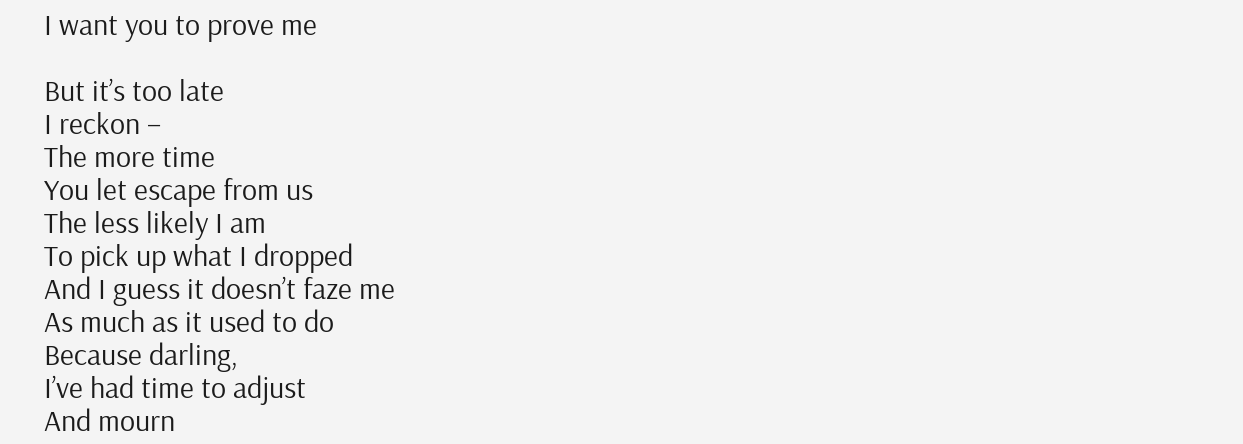I want you to prove me

But it’s too late
I reckon –
The more time
You let escape from us
The less likely I am
To pick up what I dropped
And I guess it doesn’t faze me
As much as it used to do
Because darling,
I’ve had time to adjust
And mourn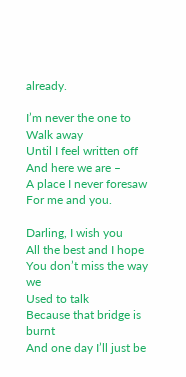already.

I’m never the one to
Walk away
Until I feel written off
And here we are –
A place I never foresaw
For me and you.

Darling, I wish you
All the best and I hope
You don’t miss the way we
Used to talk
Because that bridge is burnt
And one day I’ll just be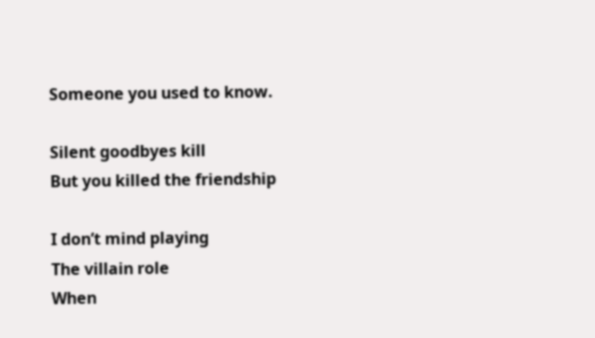Someone you used to know.

Silent goodbyes kill
But you killed the friendship

I don’t mind playing
The villain role
When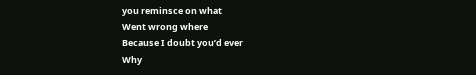you reminsce on what
Went wrong where
Because I doubt you’d ever
Why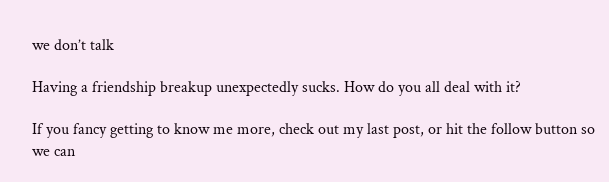we don’t talk

Having a friendship breakup unexpectedly sucks. How do you all deal with it?

If you fancy getting to know me more, check out my last post, or hit the follow button so we can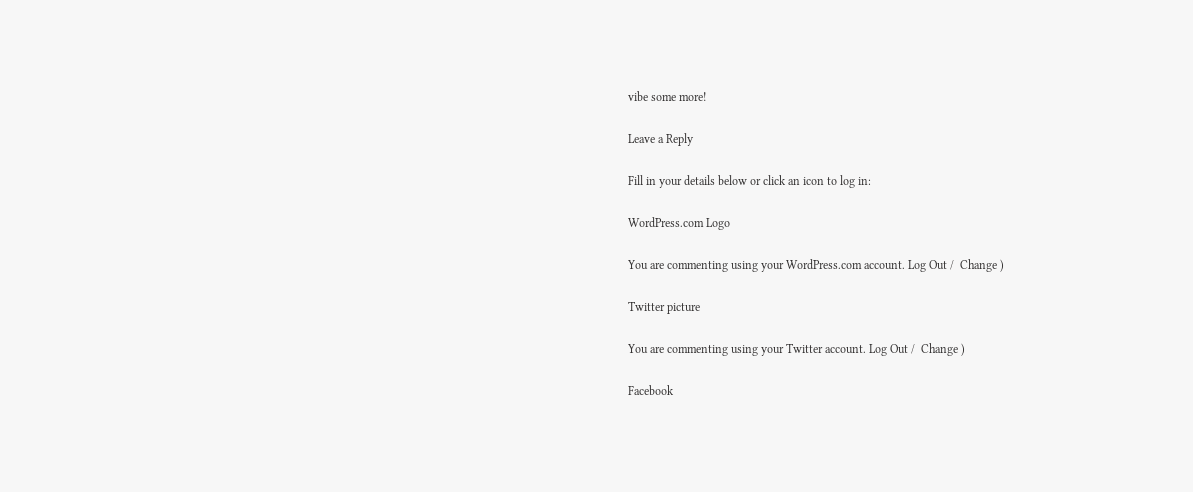vibe some more!

Leave a Reply

Fill in your details below or click an icon to log in:

WordPress.com Logo

You are commenting using your WordPress.com account. Log Out /  Change )

Twitter picture

You are commenting using your Twitter account. Log Out /  Change )

Facebook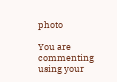photo

You are commenting using your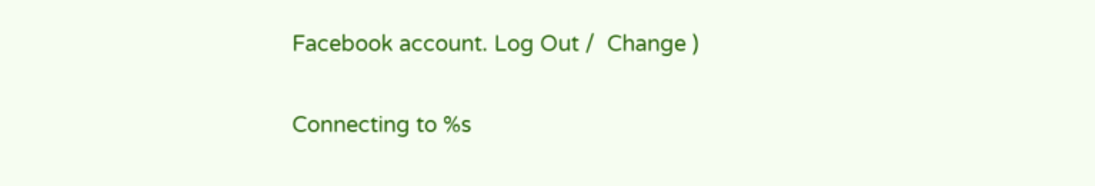Facebook account. Log Out /  Change )

Connecting to %s